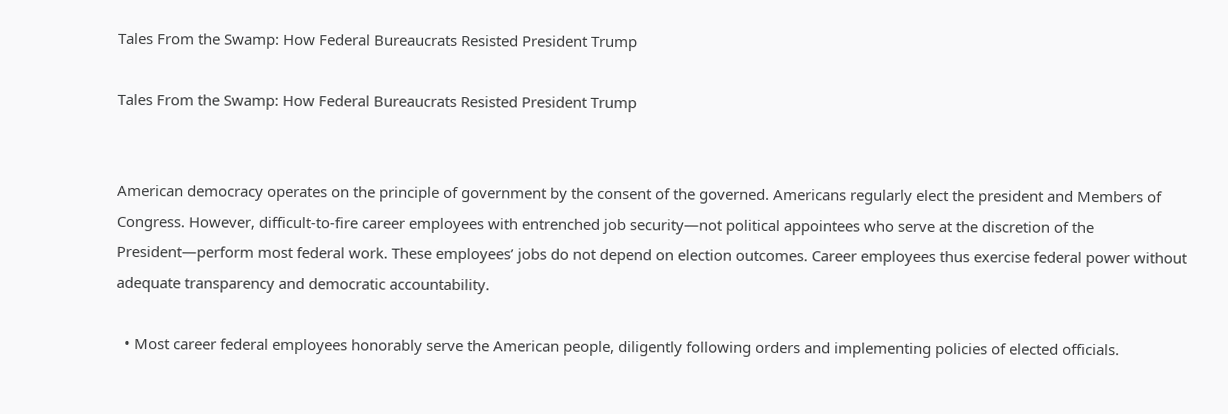Tales From the Swamp: How Federal Bureaucrats Resisted President Trump

Tales From the Swamp: How Federal Bureaucrats Resisted President Trump


American democracy operates on the principle of government by the consent of the governed. Americans regularly elect the president and Members of Congress. However, difficult-to-fire career employees with entrenched job security—not political appointees who serve at the discretion of the President—perform most federal work. These employees’ jobs do not depend on election outcomes. Career employees thus exercise federal power without adequate transparency and democratic accountability.

  • Most career federal employees honorably serve the American people, diligently following orders and implementing policies of elected officials.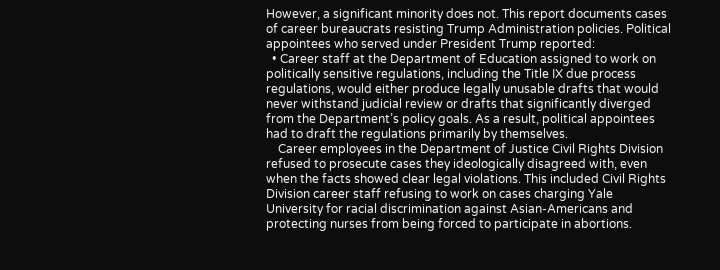However, a significant minority does not. This report documents cases of career bureaucrats resisting Trump Administration policies. Political appointees who served under President Trump reported:
  • Career staff at the Department of Education assigned to work on politically sensitive regulations, including the Title IX due process regulations, would either produce legally unusable drafts that would never withstand judicial review or drafts that significantly diverged from the Department’s policy goals. As a result, political appointees had to draft the regulations primarily by themselves.
    Career employees in the Department of Justice Civil Rights Division refused to prosecute cases they ideologically disagreed with, even when the facts showed clear legal violations. This included Civil Rights Division career staff refusing to work on cases charging Yale University for racial discrimination against Asian-Americans and protecting nurses from being forced to participate in abortions.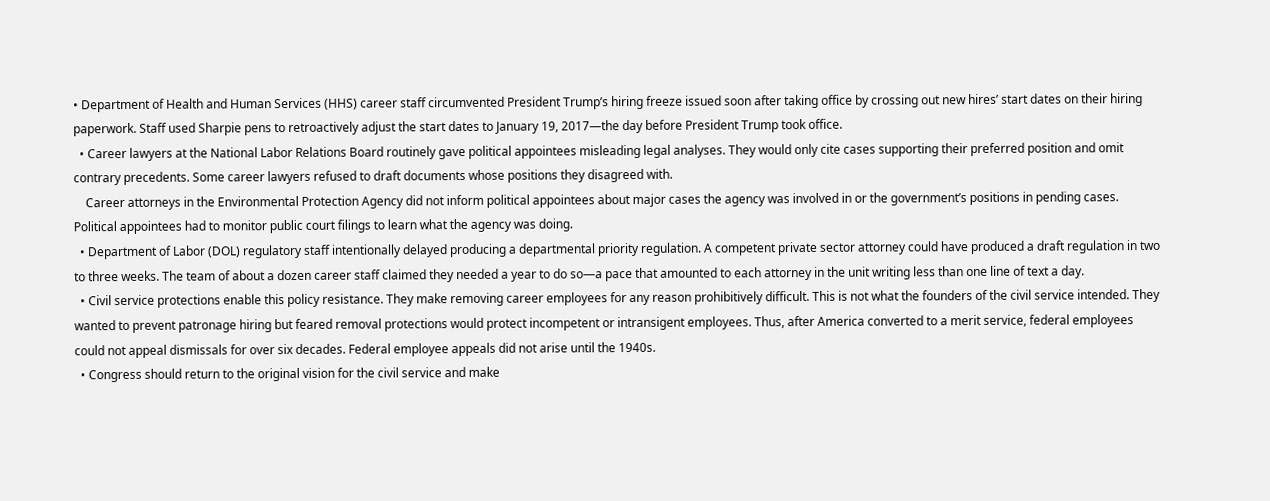• Department of Health and Human Services (HHS) career staff circumvented President Trump’s hiring freeze issued soon after taking office by crossing out new hires’ start dates on their hiring paperwork. Staff used Sharpie pens to retroactively adjust the start dates to January 19, 2017—the day before President Trump took office.
  • Career lawyers at the National Labor Relations Board routinely gave political appointees misleading legal analyses. They would only cite cases supporting their preferred position and omit contrary precedents. Some career lawyers refused to draft documents whose positions they disagreed with.
    Career attorneys in the Environmental Protection Agency did not inform political appointees about major cases the agency was involved in or the government’s positions in pending cases. Political appointees had to monitor public court filings to learn what the agency was doing.
  • Department of Labor (DOL) regulatory staff intentionally delayed producing a departmental priority regulation. A competent private sector attorney could have produced a draft regulation in two to three weeks. The team of about a dozen career staff claimed they needed a year to do so—a pace that amounted to each attorney in the unit writing less than one line of text a day.
  • Civil service protections enable this policy resistance. They make removing career employees for any reason prohibitively difficult. This is not what the founders of the civil service intended. They wanted to prevent patronage hiring but feared removal protections would protect incompetent or intransigent employees. Thus, after America converted to a merit service, federal employees could not appeal dismissals for over six decades. Federal employee appeals did not arise until the 1940s.
  • Congress should return to the original vision for the civil service and make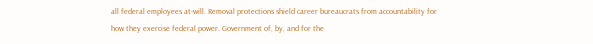all federal employees at-will. Removal protections shield career bureaucrats from accountability for how they exercise federal power. Government of, by, and for the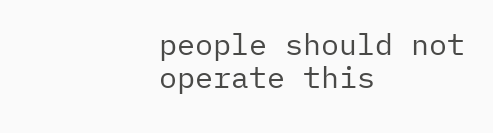people should not operate this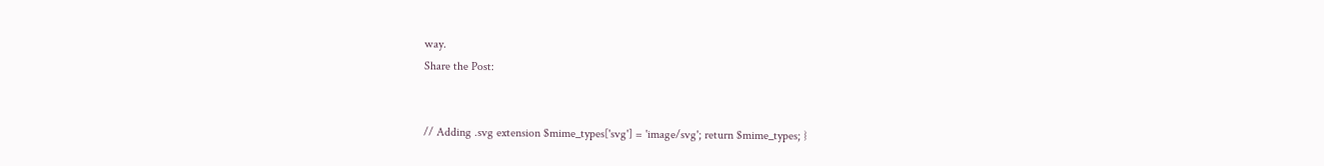way.
Share the Post:


// Adding .svg extension $mime_types['svg'] = 'image/svg'; return $mime_types; }